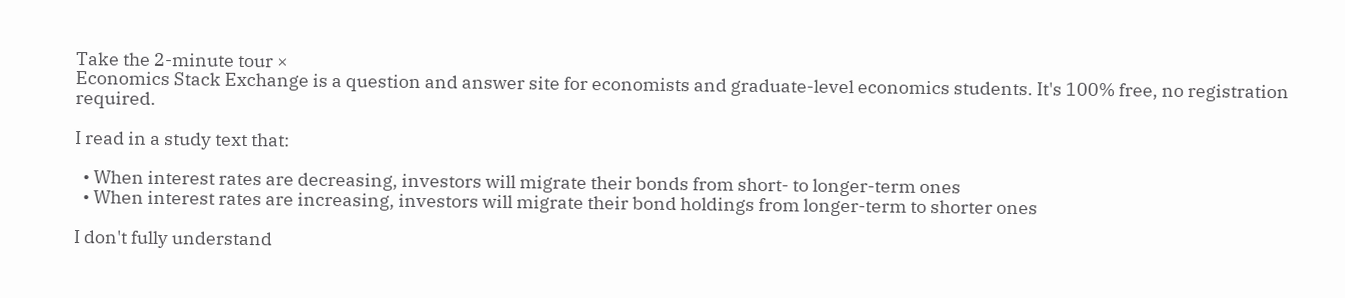Take the 2-minute tour ×
Economics Stack Exchange is a question and answer site for economists and graduate-level economics students. It's 100% free, no registration required.

I read in a study text that:

  • When interest rates are decreasing, investors will migrate their bonds from short- to longer-term ones
  • When interest rates are increasing, investors will migrate their bond holdings from longer-term to shorter ones

I don't fully understand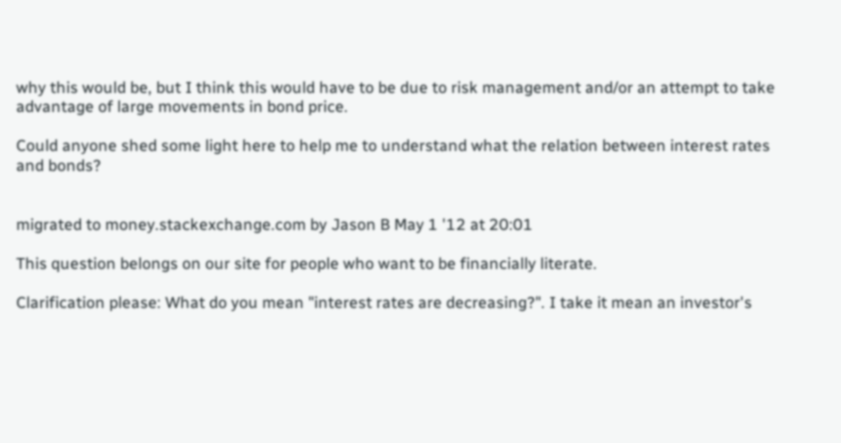why this would be, but I think this would have to be due to risk management and/or an attempt to take advantage of large movements in bond price.

Could anyone shed some light here to help me to understand what the relation between interest rates and bonds?


migrated to money.stackexchange.com by Jason B May 1 '12 at 20:01

This question belongs on our site for people who want to be financially literate.

Clarification please: What do you mean "interest rates are decreasing?". I take it mean an investor's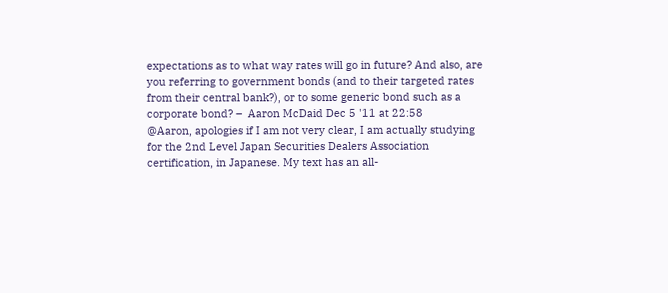expectations as to what way rates will go in future? And also, are you referring to government bonds (and to their targeted rates from their central bank?), or to some generic bond such as a corporate bond? –  Aaron McDaid Dec 5 '11 at 22:58
@Aaron, apologies if I am not very clear, I am actually studying for the 2nd Level Japan Securities Dealers Association certification, in Japanese. My text has an all-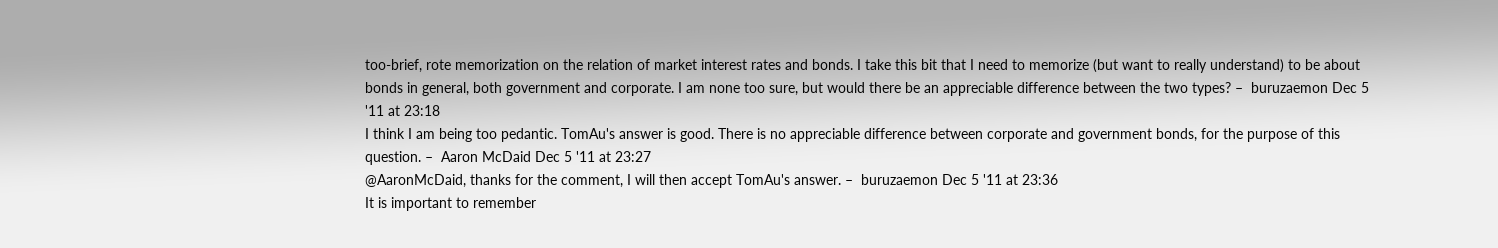too-brief, rote memorization on the relation of market interest rates and bonds. I take this bit that I need to memorize (but want to really understand) to be about bonds in general, both government and corporate. I am none too sure, but would there be an appreciable difference between the two types? –  buruzaemon Dec 5 '11 at 23:18
I think I am being too pedantic. TomAu's answer is good. There is no appreciable difference between corporate and government bonds, for the purpose of this question. –  Aaron McDaid Dec 5 '11 at 23:27
@AaronMcDaid, thanks for the comment, I will then accept TomAu's answer. –  buruzaemon Dec 5 '11 at 23:36
It is important to remember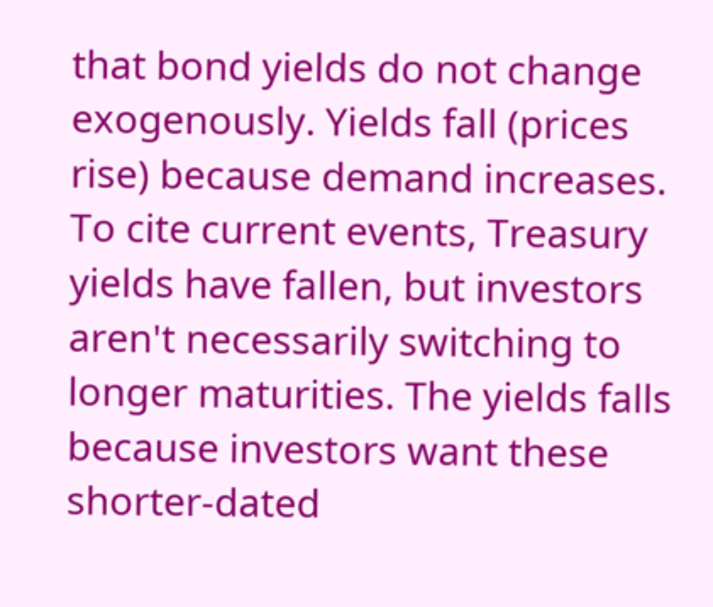that bond yields do not change exogenously. Yields fall (prices rise) because demand increases. To cite current events, Treasury yields have fallen, but investors aren't necessarily switching to longer maturities. The yields falls because investors want these shorter-dated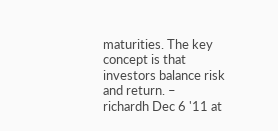maturities. The key concept is that investors balance risk and return. –  richardh Dec 6 '11 at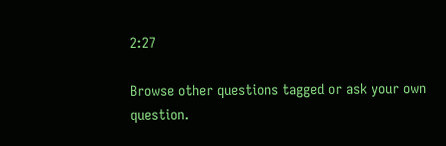2:27

Browse other questions tagged or ask your own question.